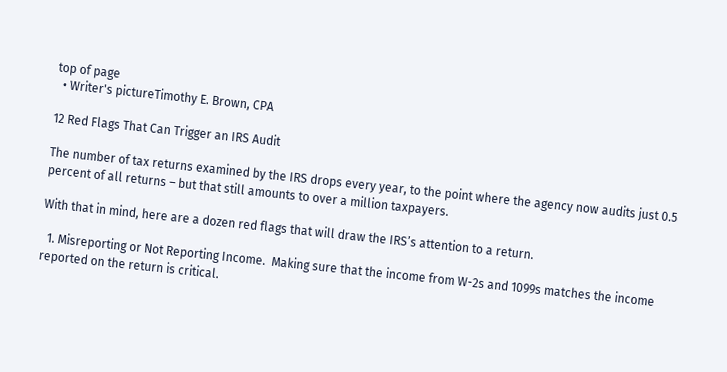top of page
  • Writer's pictureTimothy E. Brown, CPA

12 Red Flags That Can Trigger an IRS Audit

The number of tax returns examined by the IRS drops every year, to the point where the agency now audits just 0.5 percent of all returns – but that still amounts to over a million taxpayers.

With that in mind, here are a dozen red flags that will draw the IRS’s attention to a return.

  1. Misreporting or Not Reporting Income.  Making sure that the income from W-2s and 1099s matches the income reported on the return is critical.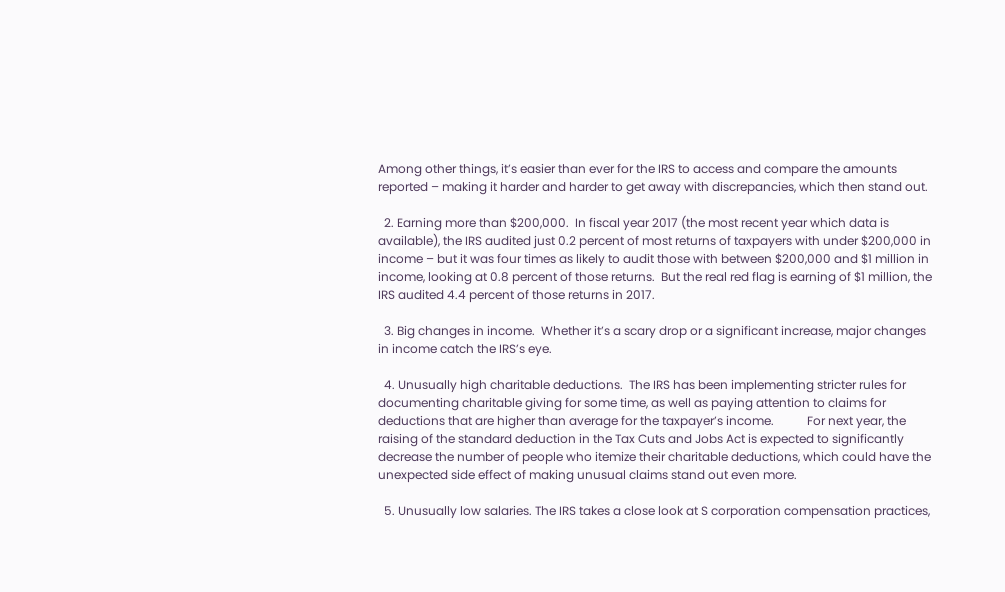Among other things, it’s easier than ever for the IRS to access and compare the amounts reported – making it harder and harder to get away with discrepancies, which then stand out.

  2. Earning more than $200,000.  In fiscal year 2017 (the most recent year which data is available), the IRS audited just 0.2 percent of most returns of taxpayers with under $200,000 in income – but it was four times as likely to audit those with between $200,000 and $1 million in income, looking at 0.8 percent of those returns.  But the real red flag is earning of $1 million, the IRS audited 4.4 percent of those returns in 2017.

  3. Big changes in income.  Whether it’s a scary drop or a significant increase, major changes in income catch the IRS’s eye.

  4. Unusually high charitable deductions.  The IRS has been implementing stricter rules for documenting charitable giving for some time, as well as paying attention to claims for deductions that are higher than average for the taxpayer’s income.           For next year, the raising of the standard deduction in the Tax Cuts and Jobs Act is expected to significantly decrease the number of people who itemize their charitable deductions, which could have the unexpected side effect of making unusual claims stand out even more.

  5. Unusually low salaries. The IRS takes a close look at S corporation compensation practices,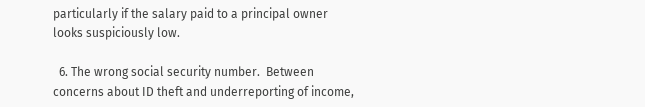particularly if the salary paid to a principal owner looks suspiciously low.

  6. The wrong social security number.  Between concerns about ID theft and underreporting of income,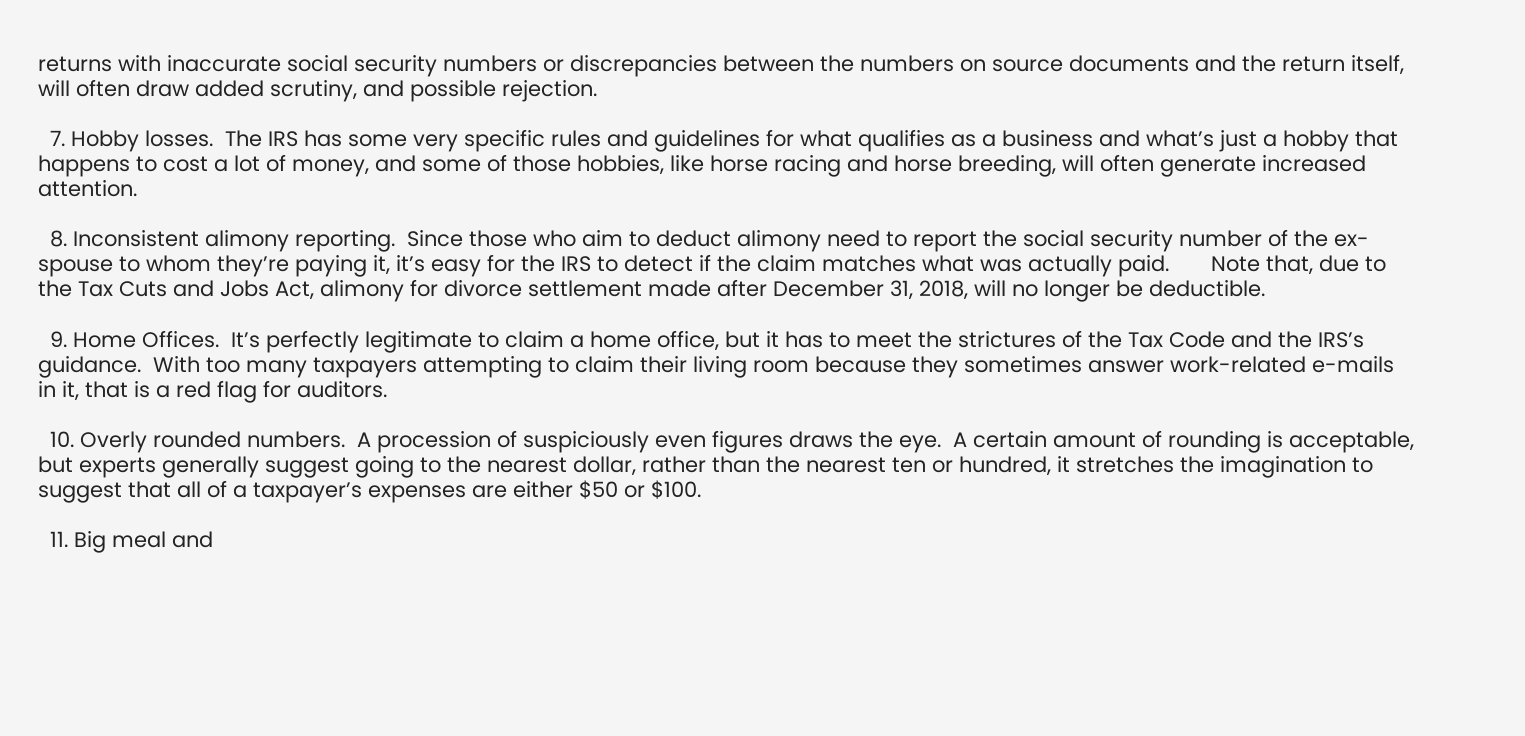returns with inaccurate social security numbers or discrepancies between the numbers on source documents and the return itself, will often draw added scrutiny, and possible rejection.

  7. Hobby losses.  The IRS has some very specific rules and guidelines for what qualifies as a business and what’s just a hobby that happens to cost a lot of money, and some of those hobbies, like horse racing and horse breeding, will often generate increased attention.

  8. Inconsistent alimony reporting.  Since those who aim to deduct alimony need to report the social security number of the ex-spouse to whom they’re paying it, it’s easy for the IRS to detect if the claim matches what was actually paid.       Note that, due to the Tax Cuts and Jobs Act, alimony for divorce settlement made after December 31, 2018, will no longer be deductible.

  9. Home Offices.  It’s perfectly legitimate to claim a home office, but it has to meet the strictures of the Tax Code and the IRS’s guidance.  With too many taxpayers attempting to claim their living room because they sometimes answer work-related e-mails in it, that is a red flag for auditors.

  10. Overly rounded numbers.  A procession of suspiciously even figures draws the eye.  A certain amount of rounding is acceptable, but experts generally suggest going to the nearest dollar, rather than the nearest ten or hundred, it stretches the imagination to suggest that all of a taxpayer’s expenses are either $50 or $100.

  11. Big meal and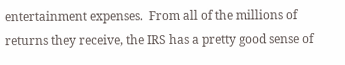entertainment expenses.  From all of the millions of returns they receive, the IRS has a pretty good sense of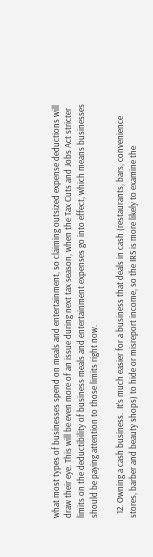what most types of businesses spend on meals and entertainment, so claiming outsized expense deductions will draw their eye. This will be even more of an issue during next tax season, when the Tax Cuts and Jobs Act stricter limits on the deductibility of business meals and entertainment expenses go into effect, which means businesses should be paying attention to those limits right now.

  12. Owning a cash business.  It’s much easier for a business that deals in cash (restaurants, bars, convenience stores, barber and beauty shops) to hide or misreport income, so the IRS is more likely to examine the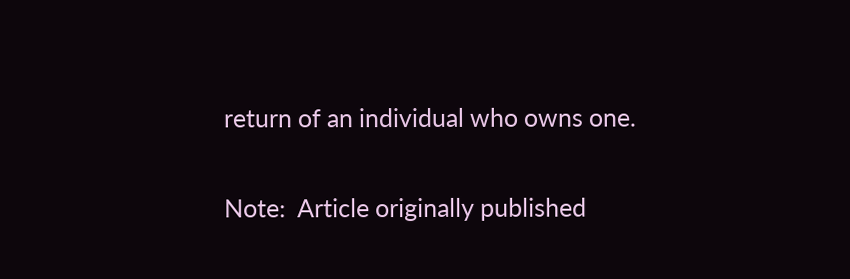return of an individual who owns one.

Note:  Article originally published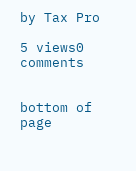by Tax Pro

5 views0 comments


bottom of page